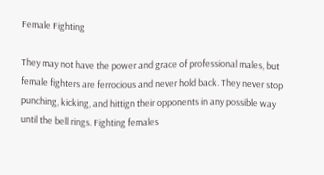Female Fighting

They may not have the power and grace of professional males, but female fighters are ferrocious and never hold back. They never stop punching, kicking, and hittign their opponents in any possible way until the bell rings. Fighting females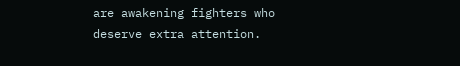are awakening fighters who deserve extra attention.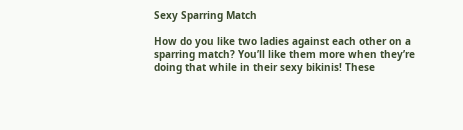Sexy Sparring Match

How do you like two ladies against each other on a sparring match? You’ll like them more when they’re doing that while in their sexy bikinis! These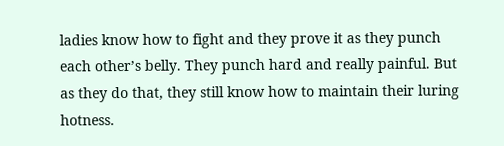ladies know how to fight and they prove it as they punch each other’s belly. They punch hard and really painful. But as they do that, they still know how to maintain their luring hotness.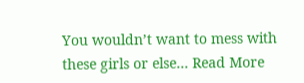You wouldn’t want to mess with these girls or else… Read More